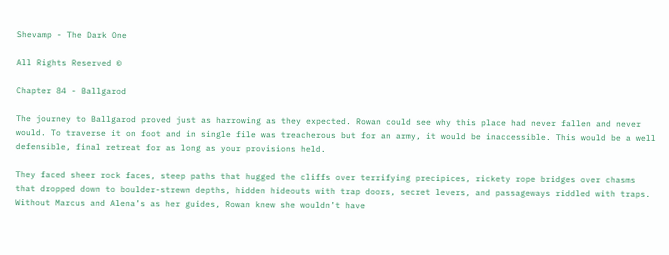Shevamp - The Dark One

All Rights Reserved ©

Chapter 84 - Ballgarod

The journey to Ballgarod proved just as harrowing as they expected. Rowan could see why this place had never fallen and never would. To traverse it on foot and in single file was treacherous but for an army, it would be inaccessible. This would be a well defensible, final retreat for as long as your provisions held.

They faced sheer rock faces, steep paths that hugged the cliffs over terrifying precipices, rickety rope bridges over chasms that dropped down to boulder-strewn depths, hidden hideouts with trap doors, secret levers, and passageways riddled with traps. Without Marcus and Alena’s as her guides, Rowan knew she wouldn’t have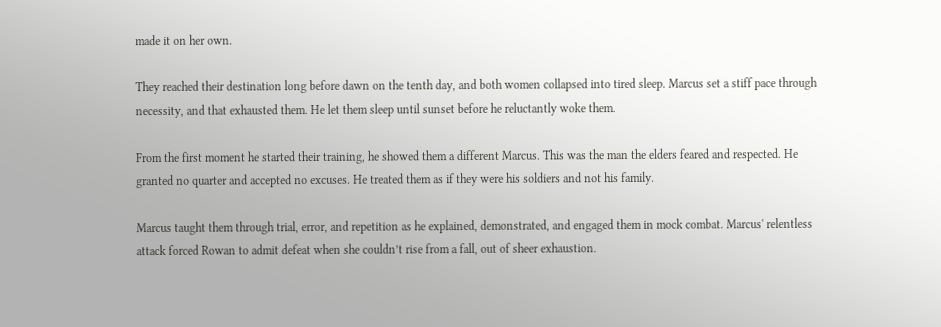made it on her own.

They reached their destination long before dawn on the tenth day, and both women collapsed into tired sleep. Marcus set a stiff pace through necessity, and that exhausted them. He let them sleep until sunset before he reluctantly woke them.

From the first moment he started their training, he showed them a different Marcus. This was the man the elders feared and respected. He granted no quarter and accepted no excuses. He treated them as if they were his soldiers and not his family.

Marcus taught them through trial, error, and repetition as he explained, demonstrated, and engaged them in mock combat. Marcus' relentless attack forced Rowan to admit defeat when she couldn’t rise from a fall, out of sheer exhaustion.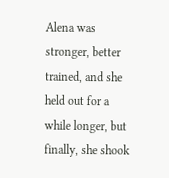Alena was stronger, better trained, and she held out for a while longer, but finally, she shook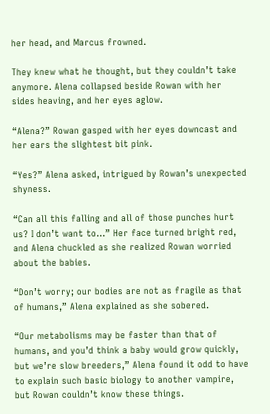her head, and Marcus frowned.

They knew what he thought, but they couldn’t take anymore. Alena collapsed beside Rowan with her sides heaving, and her eyes aglow.

“Alena?” Rowan gasped with her eyes downcast and her ears the slightest bit pink.

“Yes?” Alena asked, intrigued by Rowan’s unexpected shyness.

“Can all this falling and all of those punches hurt us? I don’t want to...” Her face turned bright red, and Alena chuckled as she realized Rowan worried about the babies.

“Don’t worry; our bodies are not as fragile as that of humans,” Alena explained as she sobered.

“Our metabolisms may be faster than that of humans, and you’d think a baby would grow quickly, but we’re slow breeders,” Alena found it odd to have to explain such basic biology to another vampire, but Rowan couldn’t know these things.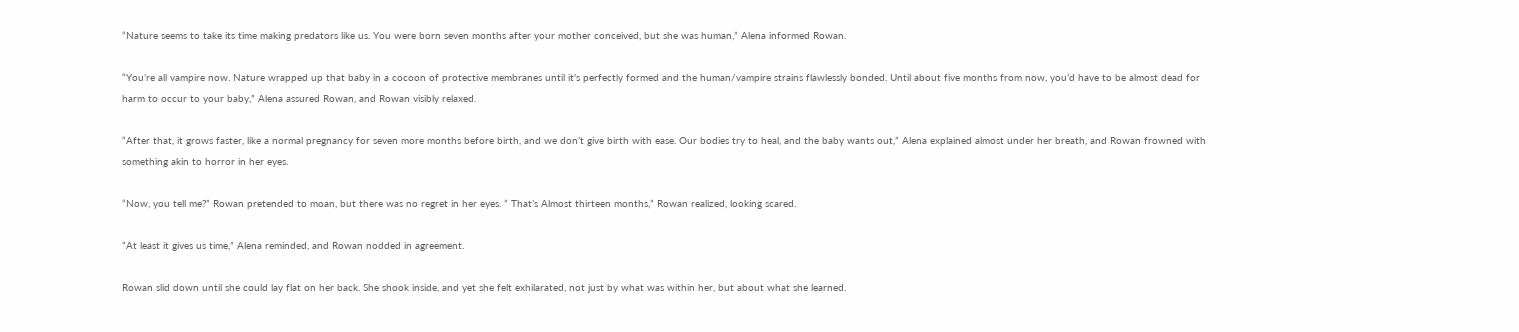“Nature seems to take its time making predators like us. You were born seven months after your mother conceived, but she was human,” Alena informed Rowan.

“You’re all vampire now. Nature wrapped up that baby in a cocoon of protective membranes until it's perfectly formed and the human/vampire strains flawlessly bonded. Until about five months from now, you’d have to be almost dead for harm to occur to your baby,” Alena assured Rowan, and Rowan visibly relaxed.

“After that, it grows faster, like a normal pregnancy for seven more months before birth, and we don’t give birth with ease. Our bodies try to heal, and the baby wants out,” Alena explained almost under her breath, and Rowan frowned with something akin to horror in her eyes.

“Now, you tell me?” Rowan pretended to moan, but there was no regret in her eyes. ” That’s Almost thirteen months,” Rowan realized, looking scared.

“At least it gives us time,” Alena reminded, and Rowan nodded in agreement.

Rowan slid down until she could lay flat on her back. She shook inside, and yet she felt exhilarated, not just by what was within her, but about what she learned.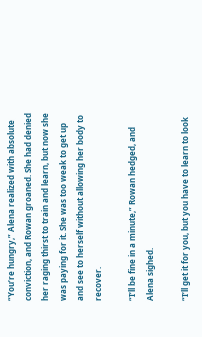“You’re hungry,” Alena realized with absolute conviction, and Rowan groaned. She had denied her raging thirst to train and learn, but now she was paying for it. She was too weak to get up and see to herself without allowing her body to recover.

“I’ll be fine in a minute,” Rowan hedged, and Alena sighed.

“I’ll get it for you, but you have to learn to look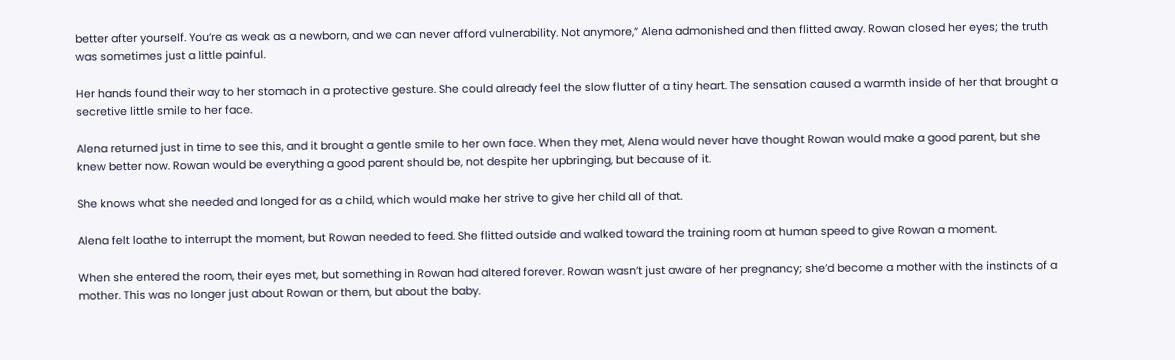better after yourself. You’re as weak as a newborn, and we can never afford vulnerability. Not anymore,” Alena admonished and then flitted away. Rowan closed her eyes; the truth was sometimes just a little painful.

Her hands found their way to her stomach in a protective gesture. She could already feel the slow flutter of a tiny heart. The sensation caused a warmth inside of her that brought a secretive little smile to her face.

Alena returned just in time to see this, and it brought a gentle smile to her own face. When they met, Alena would never have thought Rowan would make a good parent, but she knew better now. Rowan would be everything a good parent should be, not despite her upbringing, but because of it.

She knows what she needed and longed for as a child, which would make her strive to give her child all of that.

Alena felt loathe to interrupt the moment, but Rowan needed to feed. She flitted outside and walked toward the training room at human speed to give Rowan a moment.

When she entered the room, their eyes met, but something in Rowan had altered forever. Rowan wasn’t just aware of her pregnancy; she’d become a mother with the instincts of a mother. This was no longer just about Rowan or them, but about the baby.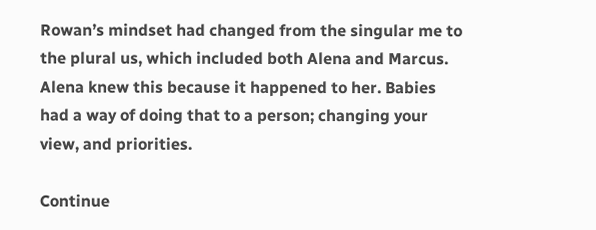Rowan’s mindset had changed from the singular me to the plural us, which included both Alena and Marcus. Alena knew this because it happened to her. Babies had a way of doing that to a person; changing your view, and priorities.

Continue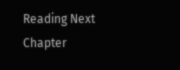Reading Next Chapter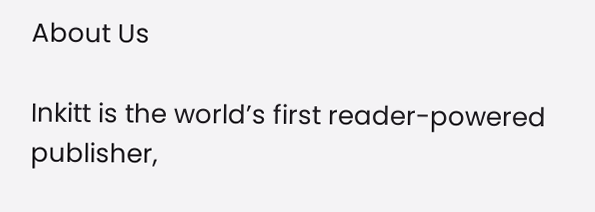About Us

Inkitt is the world’s first reader-powered publisher,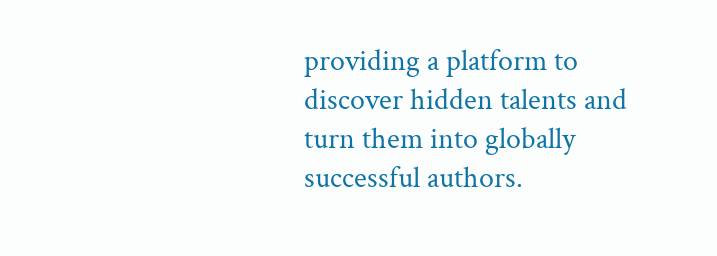providing a platform to discover hidden talents and turn them into globally successful authors.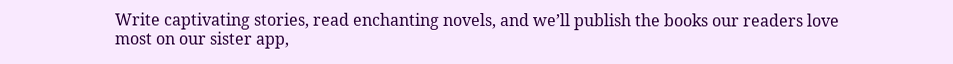Write captivating stories, read enchanting novels, and we’ll publish the books our readers love most on our sister app,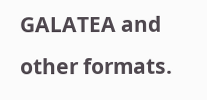GALATEA and other formats.